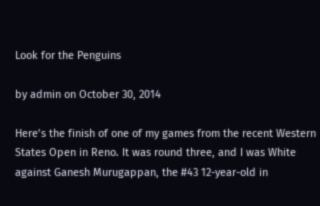Look for the Penguins

by admin on October 30, 2014

Here’s the finish of one of my games from the recent Western States Open in Reno. It was round three, and I was White against Ganesh Murugappan, the #43 12-year-old in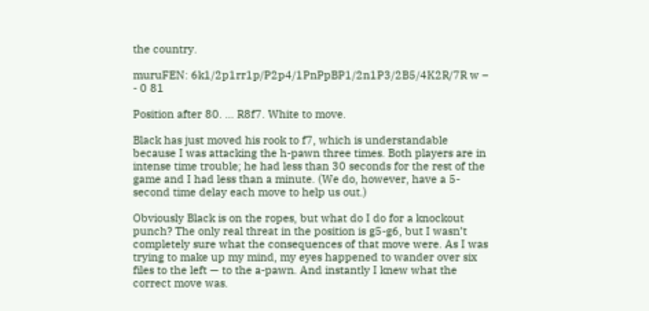the country.

muruFEN: 6k1/2p1rr1p/P2p4/1PnPpBP1/2n1P3/2B5/4K2R/7R w – - 0 81

Position after 80. … R8f7. White to move.

Black has just moved his rook to f7, which is understandable because I was attacking the h-pawn three times. Both players are in intense time trouble; he had less than 30 seconds for the rest of the game and I had less than a minute. (We do, however, have a 5-second time delay each move to help us out.)

Obviously Black is on the ropes, but what do I do for a knockout punch? The only real threat in the position is g5-g6, but I wasn’t completely sure what the consequences of that move were. As I was trying to make up my mind, my eyes happened to wander over six files to the left — to the a-pawn. And instantly I knew what the correct move was.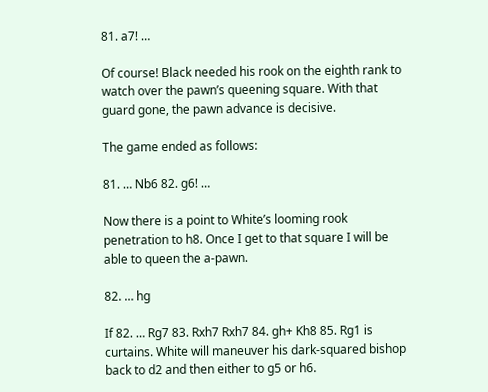81. a7! …

Of course! Black needed his rook on the eighth rank to watch over the pawn’s queening square. With that guard gone, the pawn advance is decisive.

The game ended as follows:

81. … Nb6 82. g6! …

Now there is a point to White’s looming rook penetration to h8. Once I get to that square I will be able to queen the a-pawn.

82. … hg

If 82. … Rg7 83. Rxh7 Rxh7 84. gh+ Kh8 85. Rg1 is curtains. White will maneuver his dark-squared bishop back to d2 and then either to g5 or h6.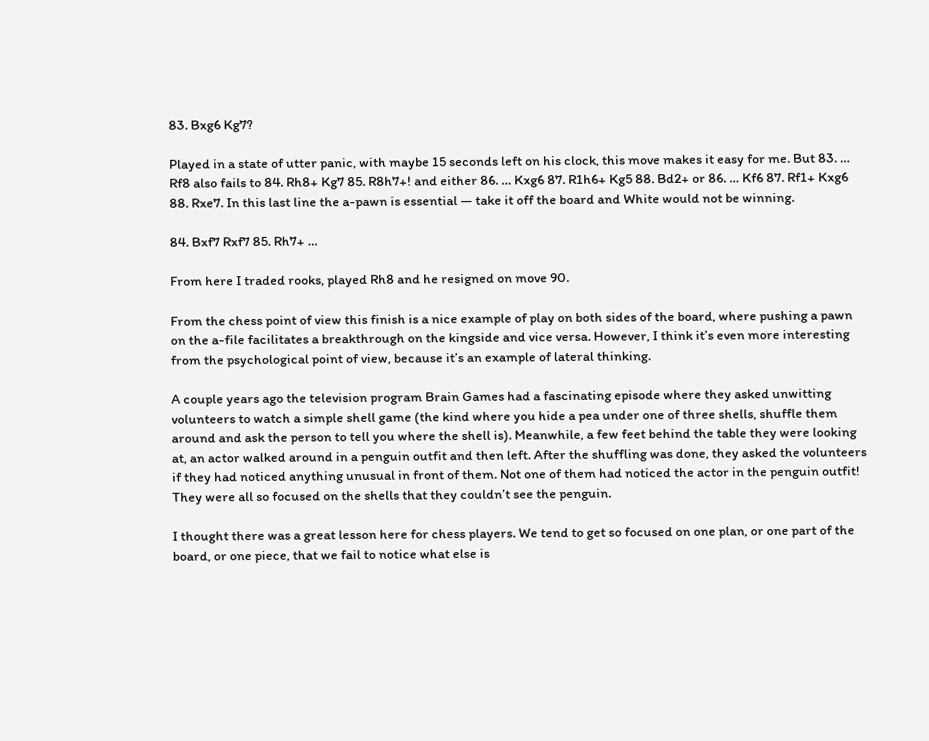83. Bxg6 Kg7?

Played in a state of utter panic, with maybe 15 seconds left on his clock, this move makes it easy for me. But 83. … Rf8 also fails to 84. Rh8+ Kg7 85. R8h7+! and either 86. … Kxg6 87. R1h6+ Kg5 88. Bd2+ or 86. … Kf6 87. Rf1+ Kxg6 88. Rxe7. In this last line the a-pawn is essential — take it off the board and White would not be winning.

84. Bxf7 Rxf7 85. Rh7+ …

From here I traded rooks, played Rh8 and he resigned on move 90.

From the chess point of view this finish is a nice example of play on both sides of the board, where pushing a pawn on the a-file facilitates a breakthrough on the kingside and vice versa. However, I think it’s even more interesting from the psychological point of view, because it’s an example of lateral thinking.

A couple years ago the television program Brain Games had a fascinating episode where they asked unwitting volunteers to watch a simple shell game (the kind where you hide a pea under one of three shells, shuffle them around and ask the person to tell you where the shell is). Meanwhile, a few feet behind the table they were looking at, an actor walked around in a penguin outfit and then left. After the shuffling was done, they asked the volunteers if they had noticed anything unusual in front of them. Not one of them had noticed the actor in the penguin outfit! They were all so focused on the shells that they couldn’t see the penguin.

I thought there was a great lesson here for chess players. We tend to get so focused on one plan, or one part of the board, or one piece, that we fail to notice what else is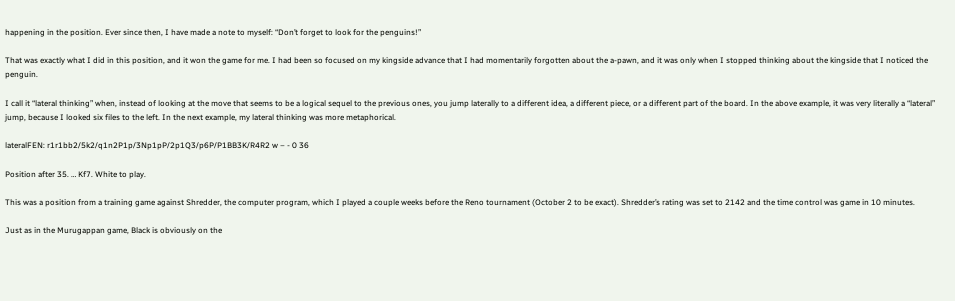happening in the position. Ever since then, I have made a note to myself: “Don’t forget to look for the penguins!”

That was exactly what I did in this position, and it won the game for me. I had been so focused on my kingside advance that I had momentarily forgotten about the a-pawn, and it was only when I stopped thinking about the kingside that I noticed the penguin.

I call it “lateral thinking” when, instead of looking at the move that seems to be a logical sequel to the previous ones, you jump laterally to a different idea, a different piece, or a different part of the board. In the above example, it was very literally a “lateral” jump, because I looked six files to the left. In the next example, my lateral thinking was more metaphorical.

lateralFEN: r1r1bb2/5k2/q1n2P1p/3Np1pP/2p1Q3/p6P/P1BB3K/R4R2 w – - 0 36

Position after 35. … Kf7. White to play.

This was a position from a training game against Shredder, the computer program, which I played a couple weeks before the Reno tournament (October 2 to be exact). Shredder’s rating was set to 2142 and the time control was game in 10 minutes.

Just as in the Murugappan game, Black is obviously on the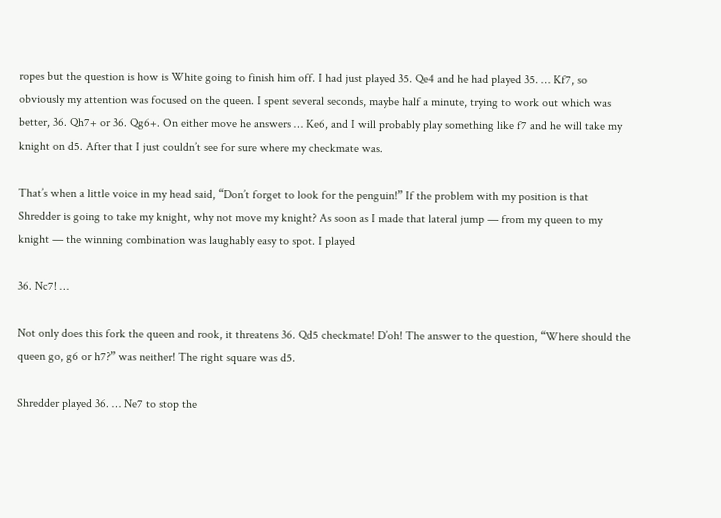ropes but the question is how is White going to finish him off. I had just played 35. Qe4 and he had played 35. … Kf7, so obviously my attention was focused on the queen. I spent several seconds, maybe half a minute, trying to work out which was better, 36. Qh7+ or 36. Qg6+. On either move he answers … Ke6, and I will probably play something like f7 and he will take my knight on d5. After that I just couldn’t see for sure where my checkmate was.

That’s when a little voice in my head said, “Don’t forget to look for the penguin!” If the problem with my position is that Shredder is going to take my knight, why not move my knight? As soon as I made that lateral jump — from my queen to my knight — the winning combination was laughably easy to spot. I played

36. Nc7! …

Not only does this fork the queen and rook, it threatens 36. Qd5 checkmate! D’oh! The answer to the question, “Where should the queen go, g6 or h7?” was neither! The right square was d5.

Shredder played 36. … Ne7 to stop the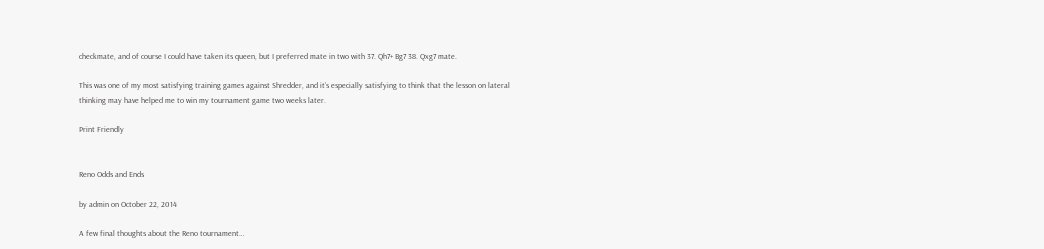checkmate, and of course I could have taken its queen, but I preferred mate in two with 37. Qh7+ Bg7 38. Qxg7 mate.

This was one of my most satisfying training games against Shredder, and it’s especially satisfying to think that the lesson on lateral thinking may have helped me to win my tournament game two weeks later.

Print Friendly


Reno Odds and Ends

by admin on October 22, 2014

A few final thoughts about the Reno tournament…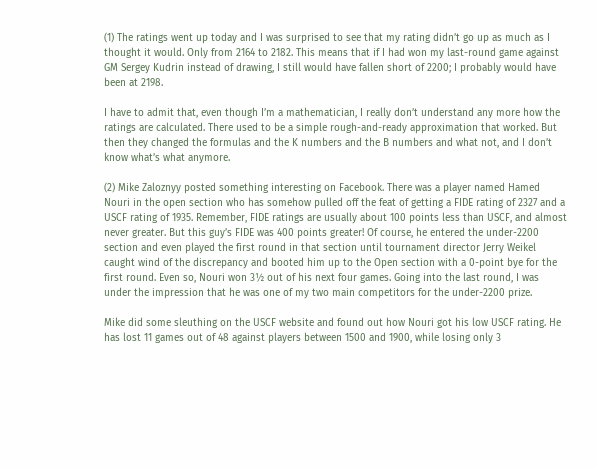(1) The ratings went up today and I was surprised to see that my rating didn’t go up as much as I thought it would. Only from 2164 to 2182. This means that if I had won my last-round game against GM Sergey Kudrin instead of drawing, I still would have fallen short of 2200; I probably would have been at 2198.

I have to admit that, even though I’m a mathematician, I really don’t understand any more how the ratings are calculated. There used to be a simple rough-and-ready approximation that worked. But then they changed the formulas and the K numbers and the B numbers and what not, and I don’t know what’s what anymore.

(2) Mike Zaloznyy posted something interesting on Facebook. There was a player named Hamed Nouri in the open section who has somehow pulled off the feat of getting a FIDE rating of 2327 and a USCF rating of 1935. Remember, FIDE ratings are usually about 100 points less than USCF, and almost never greater. But this guy’s FIDE was 400 points greater! Of course, he entered the under-2200 section and even played the first round in that section until tournament director Jerry Weikel caught wind of the discrepancy and booted him up to the Open section with a 0-point bye for the first round. Even so, Nouri won 3½ out of his next four games. Going into the last round, I was under the impression that he was one of my two main competitors for the under-2200 prize.

Mike did some sleuthing on the USCF website and found out how Nouri got his low USCF rating. He has lost 11 games out of 48 against players between 1500 and 1900, while losing only 3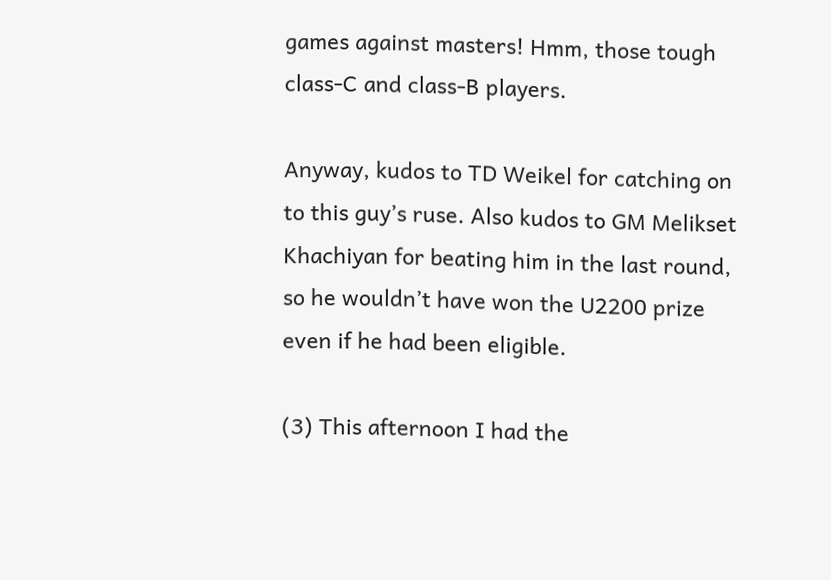games against masters! Hmm, those tough class-C and class-B players.

Anyway, kudos to TD Weikel for catching on to this guy’s ruse. Also kudos to GM Melikset Khachiyan for beating him in the last round, so he wouldn’t have won the U2200 prize even if he had been eligible.

(3) This afternoon I had the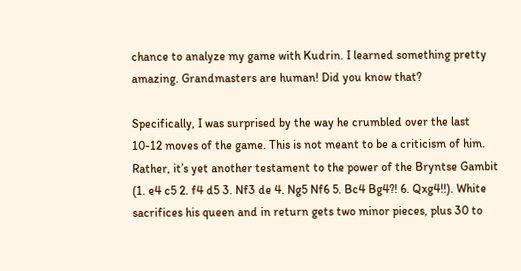chance to analyze my game with Kudrin. I learned something pretty amazing. Grandmasters are human! Did you know that?

Specifically, I was surprised by the way he crumbled over the last 10-12 moves of the game. This is not meant to be a criticism of him. Rather, it’s yet another testament to the power of the Bryntse Gambit (1. e4 c5 2. f4 d5 3. Nf3 de 4. Ng5 Nf6 5. Bc4 Bg4?! 6. Qxg4!!). White sacrifices his queen and in return gets two minor pieces, plus 30 to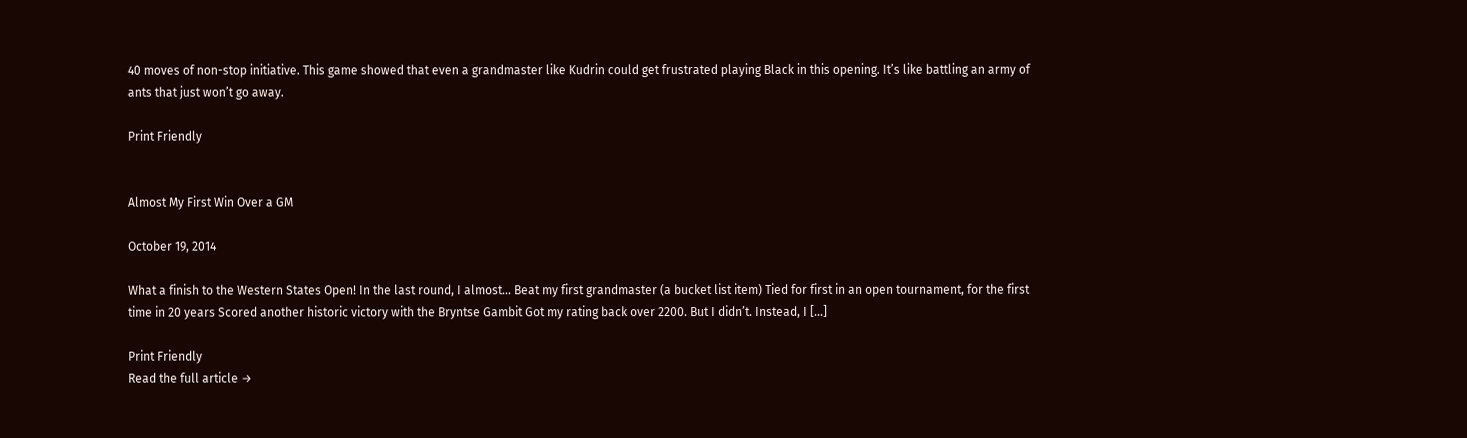40 moves of non-stop initiative. This game showed that even a grandmaster like Kudrin could get frustrated playing Black in this opening. It’s like battling an army of ants that just won’t go away.

Print Friendly


Almost My First Win Over a GM

October 19, 2014

What a finish to the Western States Open! In the last round, I almost… Beat my first grandmaster (a bucket list item) Tied for first in an open tournament, for the first time in 20 years Scored another historic victory with the Bryntse Gambit Got my rating back over 2200. But I didn’t. Instead, I […]

Print Friendly
Read the full article →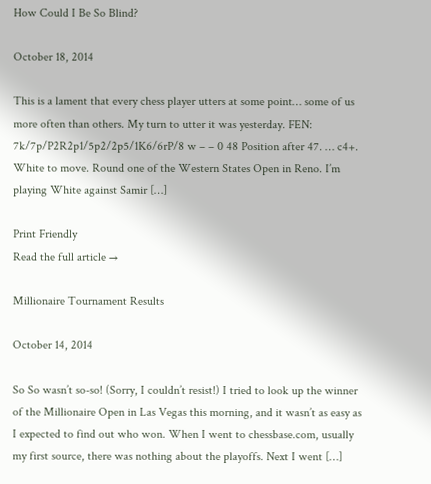How Could I Be So Blind?

October 18, 2014

This is a lament that every chess player utters at some point… some of us more often than others. My turn to utter it was yesterday. FEN: 7k/7p/P2R2p1/5p2/2p5/1K6/6rP/8 w – – 0 48 Position after 47. … c4+. White to move. Round one of the Western States Open in Reno. I’m playing White against Samir […]

Print Friendly
Read the full article →

Millionaire Tournament Results

October 14, 2014

So So wasn’t so-so! (Sorry, I couldn’t resist!) I tried to look up the winner of the Millionaire Open in Las Vegas this morning, and it wasn’t as easy as I expected to find out who won. When I went to chessbase.com, usually my first source, there was nothing about the playoffs. Next I went […]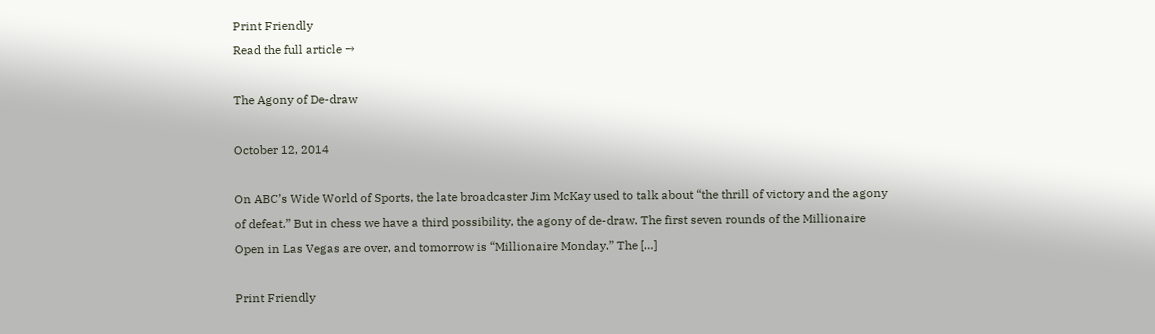Print Friendly
Read the full article →

The Agony of De-draw

October 12, 2014

On ABC’s Wide World of Sports, the late broadcaster Jim McKay used to talk about “the thrill of victory and the agony of defeat.” But in chess we have a third possibility, the agony of de-draw. The first seven rounds of the Millionaire Open in Las Vegas are over, and tomorrow is “Millionaire Monday.” The […]

Print Friendly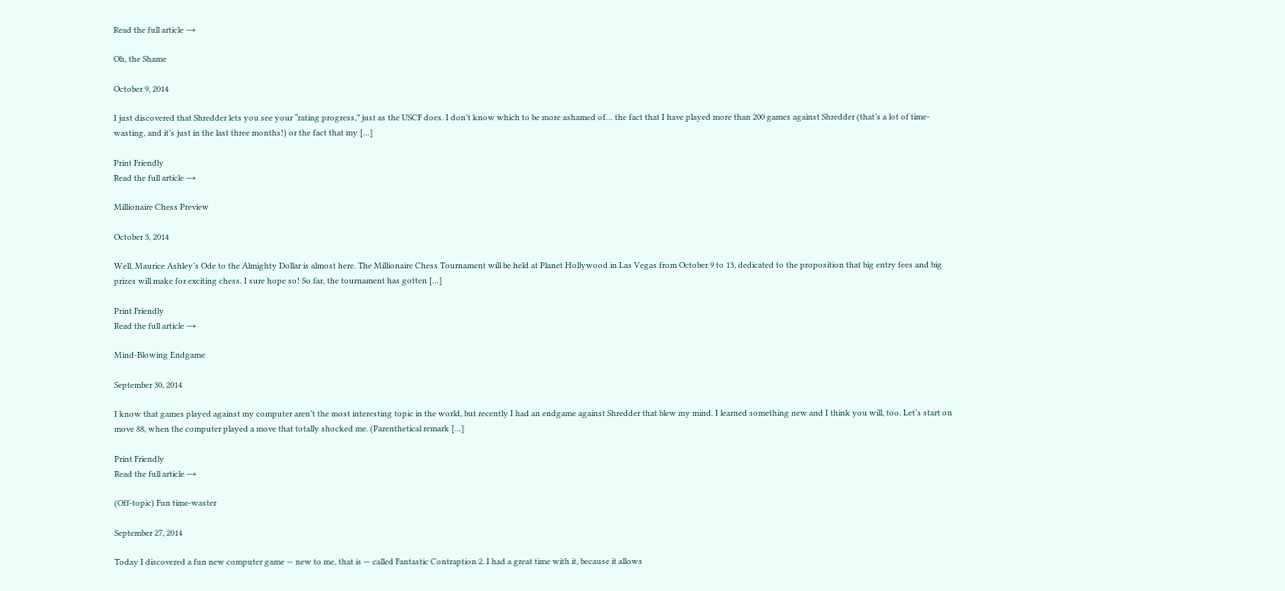Read the full article →

Oh, the Shame

October 9, 2014

I just discovered that Shredder lets you see your “rating progress,” just as the USCF does. I don’t know which to be more ashamed of… the fact that I have played more than 200 games against Shredder (that’s a lot of time-wasting, and it’s just in the last three months!) or the fact that my […]

Print Friendly
Read the full article →

Millionaire Chess Preview

October 3, 2014

Well, Maurice Ashley’s Ode to the Almighty Dollar is almost here. The Millionaire Chess Tournament will be held at Planet Hollywood in Las Vegas from October 9 to 13, dedicated to the proposition that big entry fees and big prizes will make for exciting chess. I sure hope so! So far, the tournament has gotten […]

Print Friendly
Read the full article →

Mind-Blowing Endgame

September 30, 2014

I know that games played against my computer aren’t the most interesting topic in the world, but recently I had an endgame against Shredder that blew my mind. I learned something new and I think you will, too. Let’s start on move 88, when the computer played a move that totally shocked me. (Parenthetical remark […]

Print Friendly
Read the full article →

(Off-topic) Fun time-waster

September 27, 2014

Today I discovered a fun new computer game — new to me, that is — called Fantastic Contraption 2. I had a great time with it, because it allows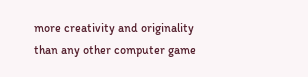more creativity and originality than any other computer game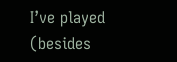I’ve played (besides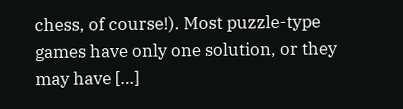chess, of course!). Most puzzle-type games have only one solution, or they may have […]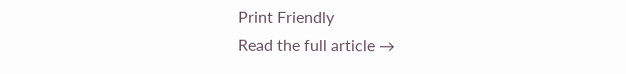Print Friendly
Read the full article →